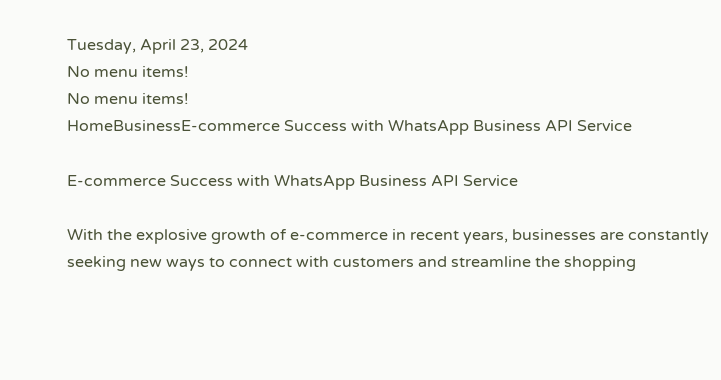Tuesday, April 23, 2024
No menu items!
No menu items!
HomeBusinessE-commerce Success with WhatsApp Business API Service

E-commerce Success with WhatsApp Business API Service

With the explosive growth of e-commerce in recent years, businesses are constantly seeking new ways to connect with customers and streamline the shopping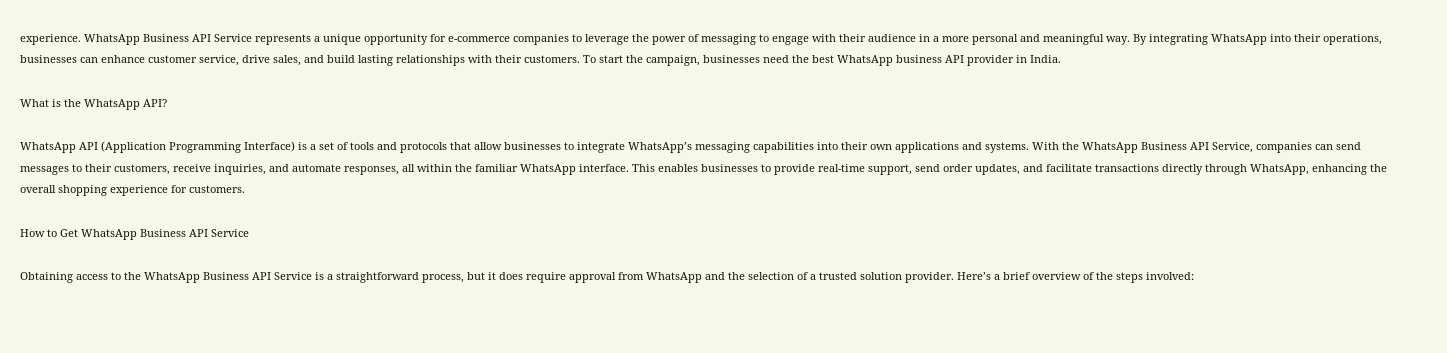experience. WhatsApp Business API Service represents a unique opportunity for e-commerce companies to leverage the power of messaging to engage with their audience in a more personal and meaningful way. By integrating WhatsApp into their operations, businesses can enhance customer service, drive sales, and build lasting relationships with their customers. To start the campaign, businesses need the best WhatsApp business API provider in India.

What is the WhatsApp API?

WhatsApp API (Application Programming Interface) is a set of tools and protocols that allow businesses to integrate WhatsApp’s messaging capabilities into their own applications and systems. With the WhatsApp Business API Service, companies can send messages to their customers, receive inquiries, and automate responses, all within the familiar WhatsApp interface. This enables businesses to provide real-time support, send order updates, and facilitate transactions directly through WhatsApp, enhancing the overall shopping experience for customers.

How to Get WhatsApp Business API Service

Obtaining access to the WhatsApp Business API Service is a straightforward process, but it does require approval from WhatsApp and the selection of a trusted solution provider. Here’s a brief overview of the steps involved: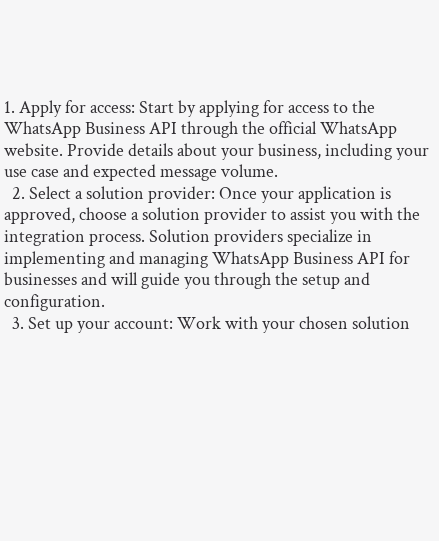1. Apply for access: Start by applying for access to the WhatsApp Business API through the official WhatsApp website. Provide details about your business, including your use case and expected message volume.
  2. Select a solution provider: Once your application is approved, choose a solution provider to assist you with the integration process. Solution providers specialize in implementing and managing WhatsApp Business API for businesses and will guide you through the setup and configuration.
  3. Set up your account: Work with your chosen solution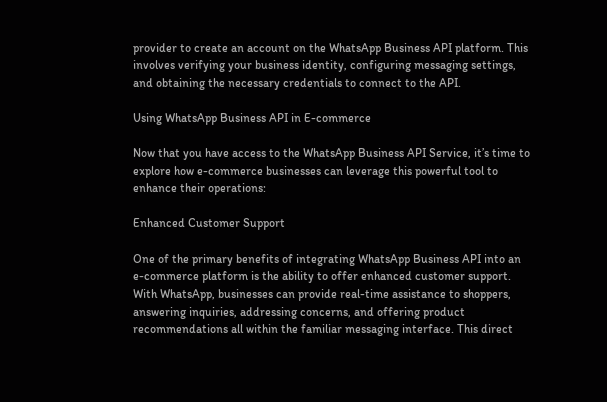provider to create an account on the WhatsApp Business API platform. This involves verifying your business identity, configuring messaging settings, and obtaining the necessary credentials to connect to the API.

Using WhatsApp Business API in E-commerce

Now that you have access to the WhatsApp Business API Service, it’s time to explore how e-commerce businesses can leverage this powerful tool to enhance their operations:

Enhanced Customer Support

One of the primary benefits of integrating WhatsApp Business API into an e-commerce platform is the ability to offer enhanced customer support. With WhatsApp, businesses can provide real-time assistance to shoppers, answering inquiries, addressing concerns, and offering product recommendations all within the familiar messaging interface. This direct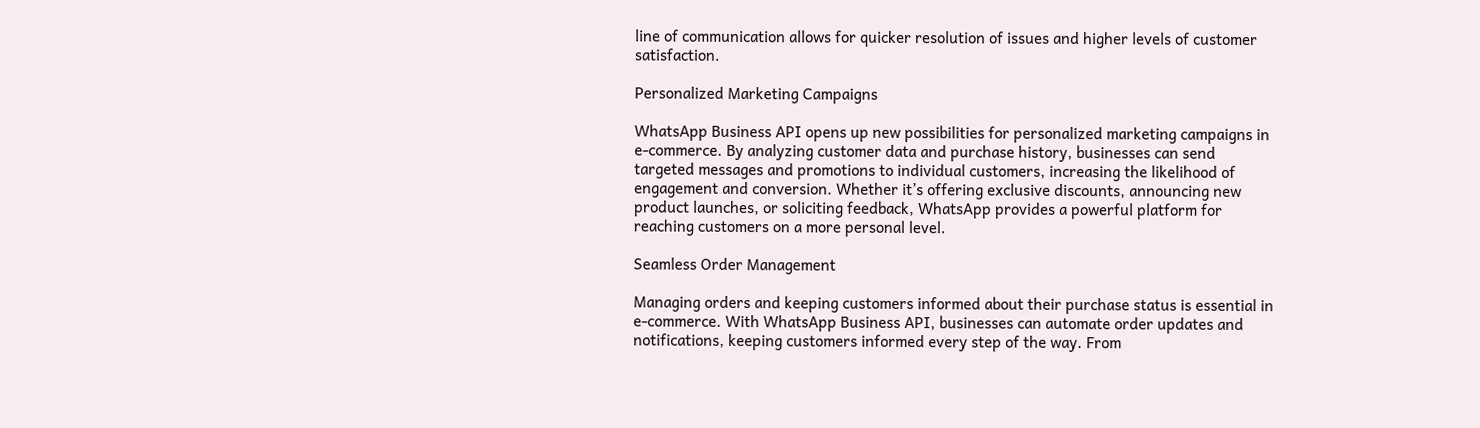line of communication allows for quicker resolution of issues and higher levels of customer satisfaction.

Personalized Marketing Campaigns

WhatsApp Business API opens up new possibilities for personalized marketing campaigns in e-commerce. By analyzing customer data and purchase history, businesses can send targeted messages and promotions to individual customers, increasing the likelihood of engagement and conversion. Whether it’s offering exclusive discounts, announcing new product launches, or soliciting feedback, WhatsApp provides a powerful platform for reaching customers on a more personal level.

Seamless Order Management

Managing orders and keeping customers informed about their purchase status is essential in e-commerce. With WhatsApp Business API, businesses can automate order updates and notifications, keeping customers informed every step of the way. From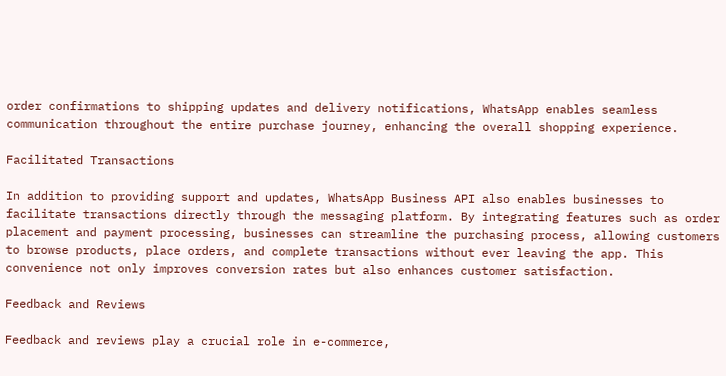order confirmations to shipping updates and delivery notifications, WhatsApp enables seamless communication throughout the entire purchase journey, enhancing the overall shopping experience.

Facilitated Transactions

In addition to providing support and updates, WhatsApp Business API also enables businesses to facilitate transactions directly through the messaging platform. By integrating features such as order placement and payment processing, businesses can streamline the purchasing process, allowing customers to browse products, place orders, and complete transactions without ever leaving the app. This convenience not only improves conversion rates but also enhances customer satisfaction.

Feedback and Reviews

Feedback and reviews play a crucial role in e-commerce,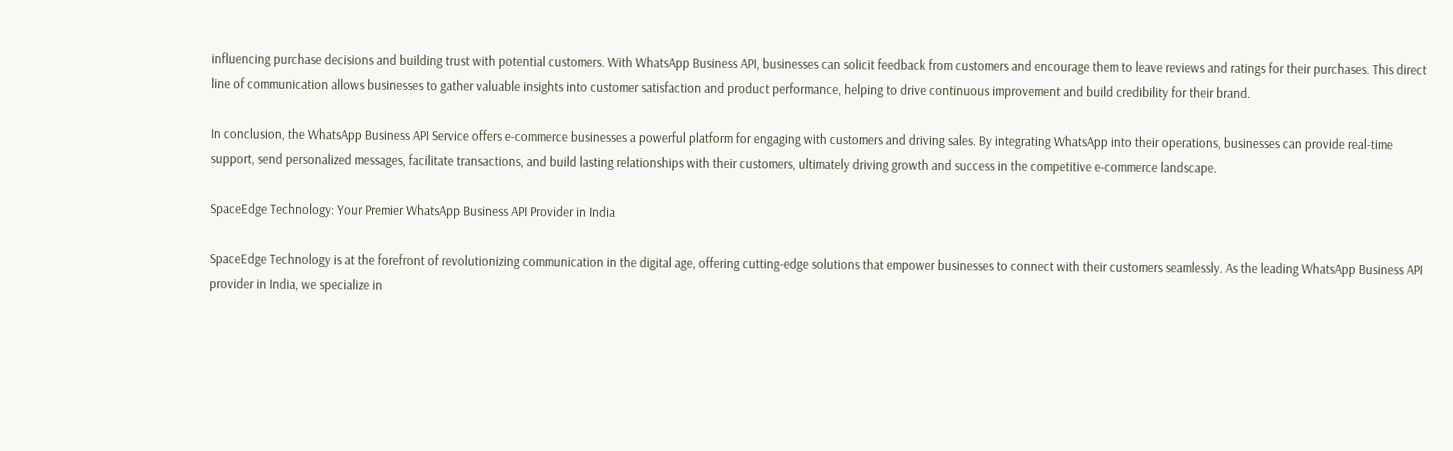influencing purchase decisions and building trust with potential customers. With WhatsApp Business API, businesses can solicit feedback from customers and encourage them to leave reviews and ratings for their purchases. This direct line of communication allows businesses to gather valuable insights into customer satisfaction and product performance, helping to drive continuous improvement and build credibility for their brand.

In conclusion, the WhatsApp Business API Service offers e-commerce businesses a powerful platform for engaging with customers and driving sales. By integrating WhatsApp into their operations, businesses can provide real-time support, send personalized messages, facilitate transactions, and build lasting relationships with their customers, ultimately driving growth and success in the competitive e-commerce landscape.

SpaceEdge Technology: Your Premier WhatsApp Business API Provider in India

SpaceEdge Technology is at the forefront of revolutionizing communication in the digital age, offering cutting-edge solutions that empower businesses to connect with their customers seamlessly. As the leading WhatsApp Business API provider in India, we specialize in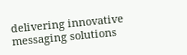delivering innovative messaging solutions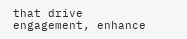that drive engagement, enhance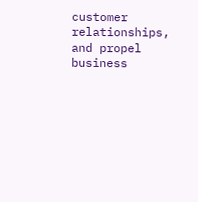customer relationships, and propel business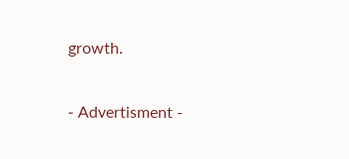growth.

- Advertisment -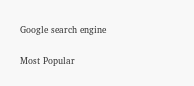Google search engine

Most Popular